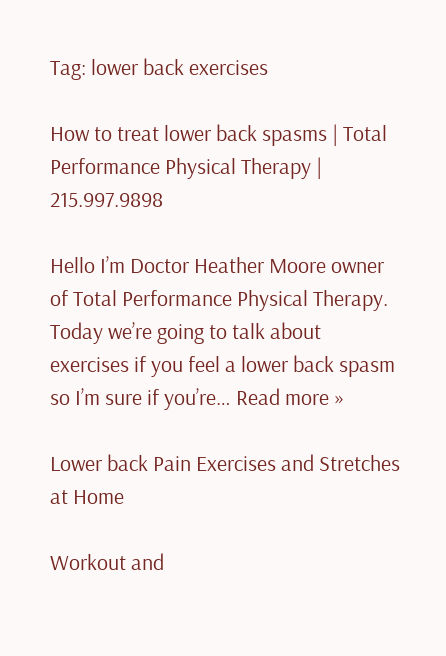Tag: lower back exercises

How to treat lower back spasms | Total Performance Physical Therapy | 215.997.9898

Hello I’m Doctor Heather Moore owner of Total Performance Physical Therapy. Today we’re going to talk about exercises if you feel a lower back spasm so I’m sure if you’re… Read more »

Lower back Pain Exercises and Stretches at Home

Workout and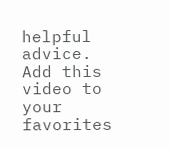helpful advice. Add this video to your favorites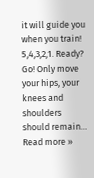it will guide you when you train! 5,4,3,2,1. Ready? Go! Only move your hips, your knees and shoulders should remain… Read more »